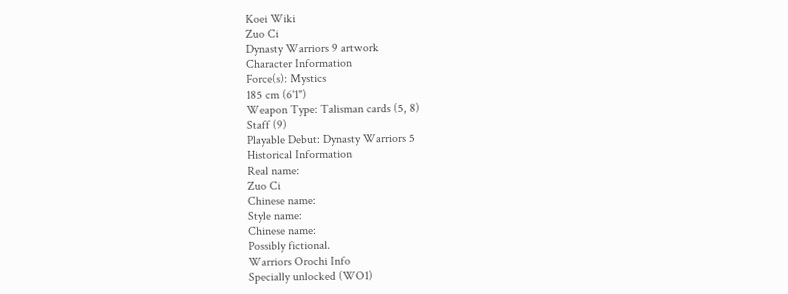Koei Wiki
Zuo Ci
Dynasty Warriors 9 artwork
Character Information
Force(s): Mystics
185 cm (6'1")
Weapon Type: Talisman cards (5, 8)
Staff (9)
Playable Debut: Dynasty Warriors 5
Historical Information
Real name:
Zuo Ci
Chinese name:
Style name:
Chinese name:
Possibly fictional.
Warriors Orochi Info
Specially unlocked (WO1)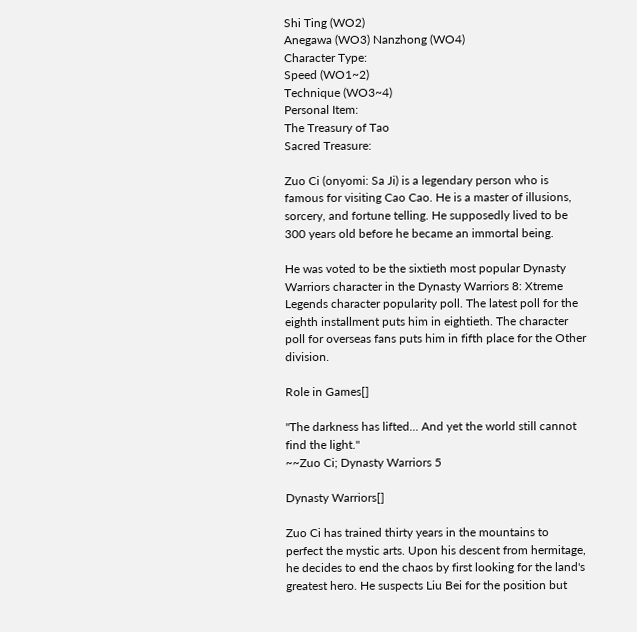Shi Ting (WO2)
Anegawa (WO3) Nanzhong (WO4)
Character Type:
Speed (WO1~2)
Technique (WO3~4)
Personal Item:
The Treasury of Tao
Sacred Treasure:

Zuo Ci (onyomi: Sa Ji) is a legendary person who is famous for visiting Cao Cao. He is a master of illusions, sorcery, and fortune telling. He supposedly lived to be 300 years old before he became an immortal being.

He was voted to be the sixtieth most popular Dynasty Warriors character in the Dynasty Warriors 8: Xtreme Legends character popularity poll. The latest poll for the eighth installment puts him in eightieth. The character poll for overseas fans puts him in fifth place for the Other division.

Role in Games[]

"The darkness has lifted... And yet the world still cannot find the light."
~~Zuo Ci; Dynasty Warriors 5

Dynasty Warriors[]

Zuo Ci has trained thirty years in the mountains to perfect the mystic arts. Upon his descent from hermitage, he decides to end the chaos by first looking for the land's greatest hero. He suspects Liu Bei for the position but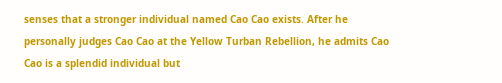senses that a stronger individual named Cao Cao exists. After he personally judges Cao Cao at the Yellow Turban Rebellion, he admits Cao Cao is a splendid individual but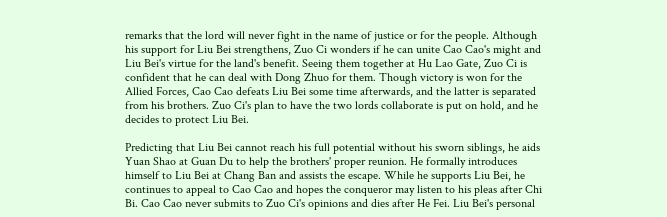remarks that the lord will never fight in the name of justice or for the people. Although his support for Liu Bei strengthens, Zuo Ci wonders if he can unite Cao Cao's might and Liu Bei's virtue for the land's benefit. Seeing them together at Hu Lao Gate, Zuo Ci is confident that he can deal with Dong Zhuo for them. Though victory is won for the Allied Forces, Cao Cao defeats Liu Bei some time afterwards, and the latter is separated from his brothers. Zuo Ci's plan to have the two lords collaborate is put on hold, and he decides to protect Liu Bei.

Predicting that Liu Bei cannot reach his full potential without his sworn siblings, he aids Yuan Shao at Guan Du to help the brothers' proper reunion. He formally introduces himself to Liu Bei at Chang Ban and assists the escape. While he supports Liu Bei, he continues to appeal to Cao Cao and hopes the conqueror may listen to his pleas after Chi Bi. Cao Cao never submits to Zuo Ci's opinions and dies after He Fei. Liu Bei's personal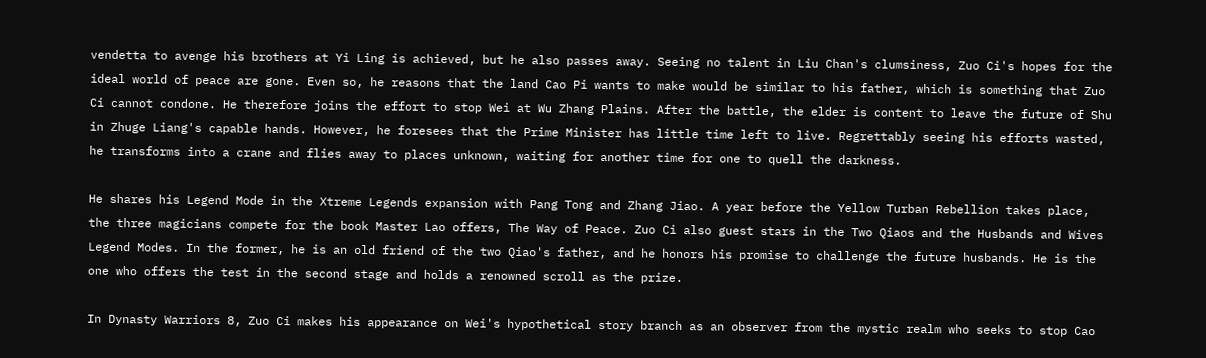vendetta to avenge his brothers at Yi Ling is achieved, but he also passes away. Seeing no talent in Liu Chan's clumsiness, Zuo Ci's hopes for the ideal world of peace are gone. Even so, he reasons that the land Cao Pi wants to make would be similar to his father, which is something that Zuo Ci cannot condone. He therefore joins the effort to stop Wei at Wu Zhang Plains. After the battle, the elder is content to leave the future of Shu in Zhuge Liang's capable hands. However, he foresees that the Prime Minister has little time left to live. Regrettably seeing his efforts wasted, he transforms into a crane and flies away to places unknown, waiting for another time for one to quell the darkness.

He shares his Legend Mode in the Xtreme Legends expansion with Pang Tong and Zhang Jiao. A year before the Yellow Turban Rebellion takes place, the three magicians compete for the book Master Lao offers, The Way of Peace. Zuo Ci also guest stars in the Two Qiaos and the Husbands and Wives Legend Modes. In the former, he is an old friend of the two Qiao's father, and he honors his promise to challenge the future husbands. He is the one who offers the test in the second stage and holds a renowned scroll as the prize.

In Dynasty Warriors 8, Zuo Ci makes his appearance on Wei's hypothetical story branch as an observer from the mystic realm who seeks to stop Cao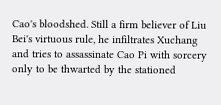Cao's bloodshed. Still a firm believer of Liu Bei's virtuous rule, he infiltrates Xuchang and tries to assassinate Cao Pi with sorcery only to be thwarted by the stationed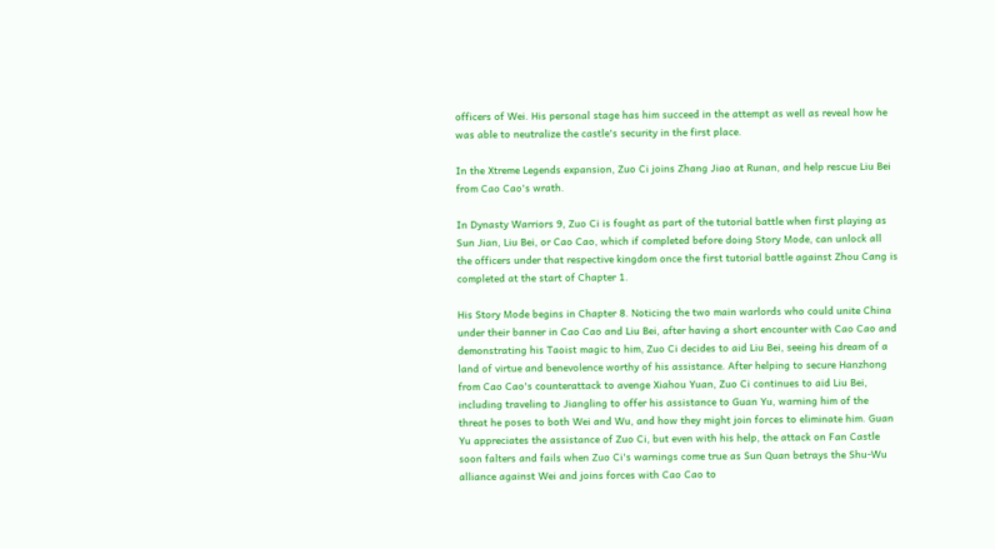officers of Wei. His personal stage has him succeed in the attempt as well as reveal how he was able to neutralize the castle's security in the first place.

In the Xtreme Legends expansion, Zuo Ci joins Zhang Jiao at Runan, and help rescue Liu Bei from Cao Cao's wrath.

In Dynasty Warriors 9, Zuo Ci is fought as part of the tutorial battle when first playing as Sun Jian, Liu Bei, or Cao Cao, which if completed before doing Story Mode, can unlock all the officers under that respective kingdom once the first tutorial battle against Zhou Cang is completed at the start of Chapter 1.

His Story Mode begins in Chapter 8. Noticing the two main warlords who could unite China under their banner in Cao Cao and Liu Bei, after having a short encounter with Cao Cao and demonstrating his Taoist magic to him, Zuo Ci decides to aid Liu Bei, seeing his dream of a land of virtue and benevolence worthy of his assistance. After helping to secure Hanzhong from Cao Cao's counterattack to avenge Xiahou Yuan, Zuo Ci continues to aid Liu Bei, including traveling to Jiangling to offer his assistance to Guan Yu, warning him of the threat he poses to both Wei and Wu, and how they might join forces to eliminate him. Guan Yu appreciates the assistance of Zuo Ci, but even with his help, the attack on Fan Castle soon falters and fails when Zuo Ci's warnings come true as Sun Quan betrays the Shu-Wu alliance against Wei and joins forces with Cao Cao to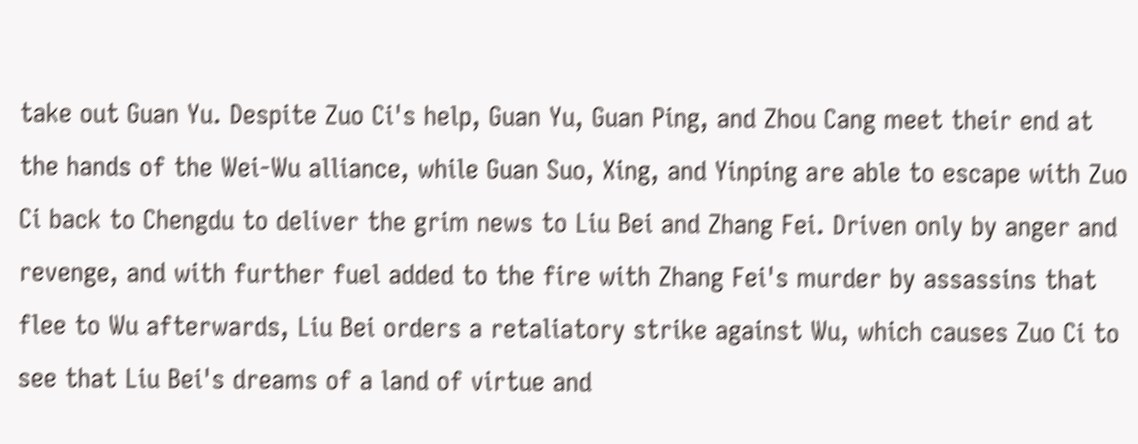take out Guan Yu. Despite Zuo Ci's help, Guan Yu, Guan Ping, and Zhou Cang meet their end at the hands of the Wei-Wu alliance, while Guan Suo, Xing, and Yinping are able to escape with Zuo Ci back to Chengdu to deliver the grim news to Liu Bei and Zhang Fei. Driven only by anger and revenge, and with further fuel added to the fire with Zhang Fei's murder by assassins that flee to Wu afterwards, Liu Bei orders a retaliatory strike against Wu, which causes Zuo Ci to see that Liu Bei's dreams of a land of virtue and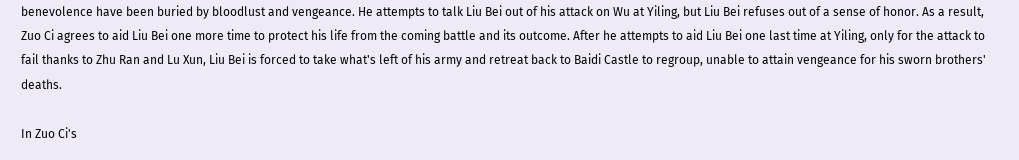benevolence have been buried by bloodlust and vengeance. He attempts to talk Liu Bei out of his attack on Wu at Yiling, but Liu Bei refuses out of a sense of honor. As a result, Zuo Ci agrees to aid Liu Bei one more time to protect his life from the coming battle and its outcome. After he attempts to aid Liu Bei one last time at Yiling, only for the attack to fail thanks to Zhu Ran and Lu Xun, Liu Bei is forced to take what's left of his army and retreat back to Baidi Castle to regroup, unable to attain vengeance for his sworn brothers' deaths.

In Zuo Ci's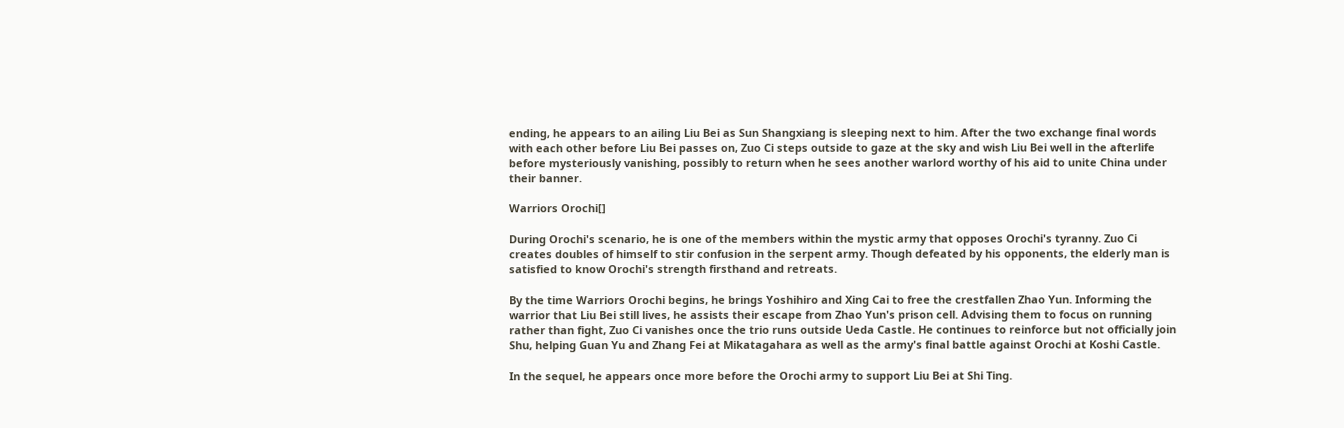ending, he appears to an ailing Liu Bei as Sun Shangxiang is sleeping next to him. After the two exchange final words with each other before Liu Bei passes on, Zuo Ci steps outside to gaze at the sky and wish Liu Bei well in the afterlife before mysteriously vanishing, possibly to return when he sees another warlord worthy of his aid to unite China under their banner.

Warriors Orochi[]

During Orochi's scenario, he is one of the members within the mystic army that opposes Orochi's tyranny. Zuo Ci creates doubles of himself to stir confusion in the serpent army. Though defeated by his opponents, the elderly man is satisfied to know Orochi's strength firsthand and retreats.

By the time Warriors Orochi begins, he brings Yoshihiro and Xing Cai to free the crestfallen Zhao Yun. Informing the warrior that Liu Bei still lives, he assists their escape from Zhao Yun's prison cell. Advising them to focus on running rather than fight, Zuo Ci vanishes once the trio runs outside Ueda Castle. He continues to reinforce but not officially join Shu, helping Guan Yu and Zhang Fei at Mikatagahara as well as the army's final battle against Orochi at Koshi Castle.

In the sequel, he appears once more before the Orochi army to support Liu Bei at Shi Ting.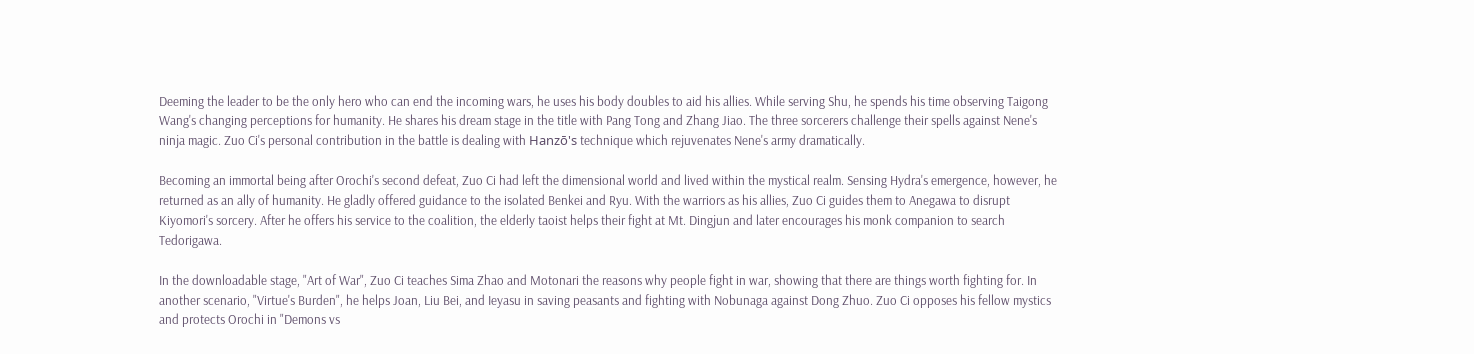Deeming the leader to be the only hero who can end the incoming wars, he uses his body doubles to aid his allies. While serving Shu, he spends his time observing Taigong Wang's changing perceptions for humanity. He shares his dream stage in the title with Pang Tong and Zhang Jiao. The three sorcerers challenge their spells against Nene's ninja magic. Zuo Ci's personal contribution in the battle is dealing with Hanzō's technique which rejuvenates Nene's army dramatically.

Becoming an immortal being after Orochi's second defeat, Zuo Ci had left the dimensional world and lived within the mystical realm. Sensing Hydra's emergence, however, he returned as an ally of humanity. He gladly offered guidance to the isolated Benkei and Ryu. With the warriors as his allies, Zuo Ci guides them to Anegawa to disrupt Kiyomori's sorcery. After he offers his service to the coalition, the elderly taoist helps their fight at Mt. Dingjun and later encourages his monk companion to search Tedorigawa.

In the downloadable stage, "Art of War", Zuo Ci teaches Sima Zhao and Motonari the reasons why people fight in war, showing that there are things worth fighting for. In another scenario, "Virtue's Burden", he helps Joan, Liu Bei, and Ieyasu in saving peasants and fighting with Nobunaga against Dong Zhuo. Zuo Ci opposes his fellow mystics and protects Orochi in "Demons vs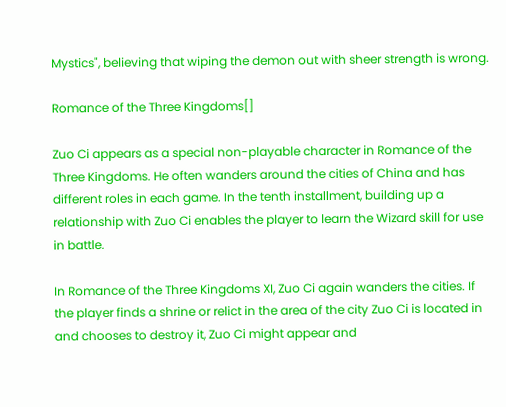Mystics", believing that wiping the demon out with sheer strength is wrong.

Romance of the Three Kingdoms[]

Zuo Ci appears as a special non-playable character in Romance of the Three Kingdoms. He often wanders around the cities of China and has different roles in each game. In the tenth installment, building up a relationship with Zuo Ci enables the player to learn the Wizard skill for use in battle.

In Romance of the Three Kingdoms XI, Zuo Ci again wanders the cities. If the player finds a shrine or relict in the area of the city Zuo Ci is located in and chooses to destroy it, Zuo Ci might appear and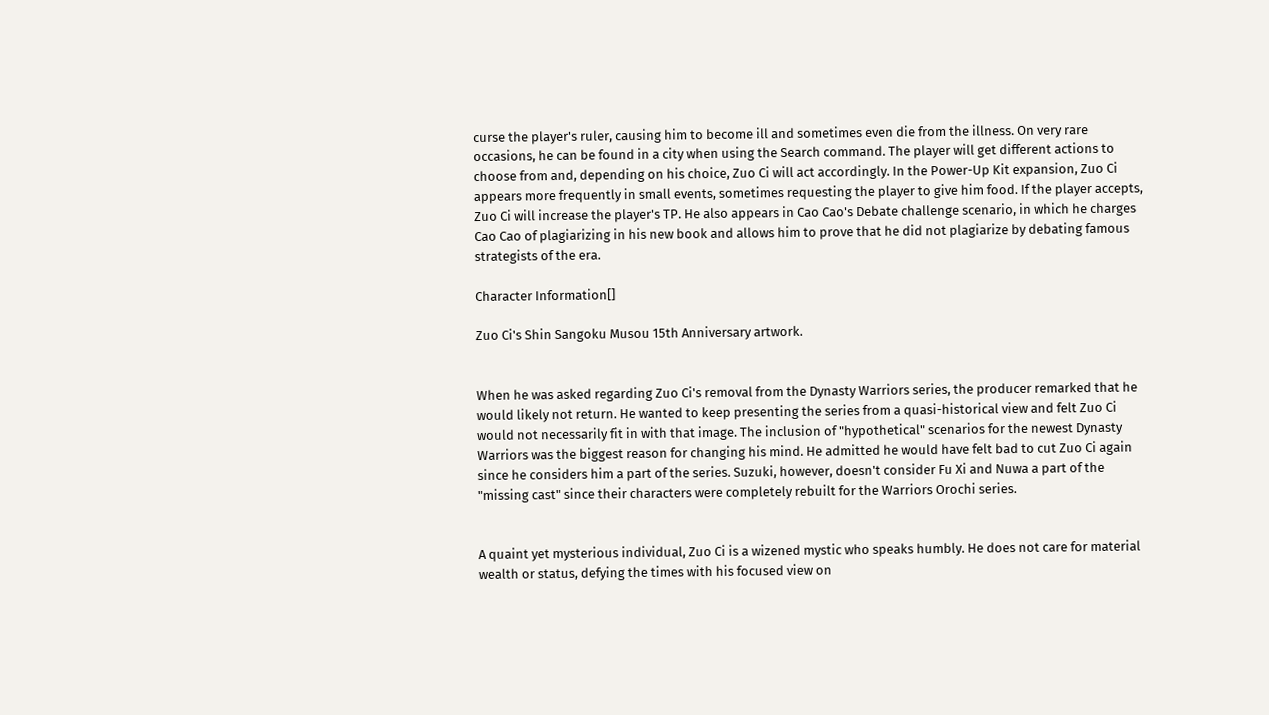curse the player's ruler, causing him to become ill and sometimes even die from the illness. On very rare occasions, he can be found in a city when using the Search command. The player will get different actions to choose from and, depending on his choice, Zuo Ci will act accordingly. In the Power-Up Kit expansion, Zuo Ci appears more frequently in small events, sometimes requesting the player to give him food. If the player accepts, Zuo Ci will increase the player's TP. He also appears in Cao Cao's Debate challenge scenario, in which he charges Cao Cao of plagiarizing in his new book and allows him to prove that he did not plagiarize by debating famous strategists of the era.

Character Information[]

Zuo Ci's Shin Sangoku Musou 15th Anniversary artwork.


When he was asked regarding Zuo Ci's removal from the Dynasty Warriors series, the producer remarked that he would likely not return. He wanted to keep presenting the series from a quasi-historical view and felt Zuo Ci would not necessarily fit in with that image. The inclusion of "hypothetical" scenarios for the newest Dynasty Warriors was the biggest reason for changing his mind. He admitted he would have felt bad to cut Zuo Ci again since he considers him a part of the series. Suzuki, however, doesn't consider Fu Xi and Nuwa a part of the "missing cast" since their characters were completely rebuilt for the Warriors Orochi series.


A quaint yet mysterious individual, Zuo Ci is a wizened mystic who speaks humbly. He does not care for material wealth or status, defying the times with his focused view on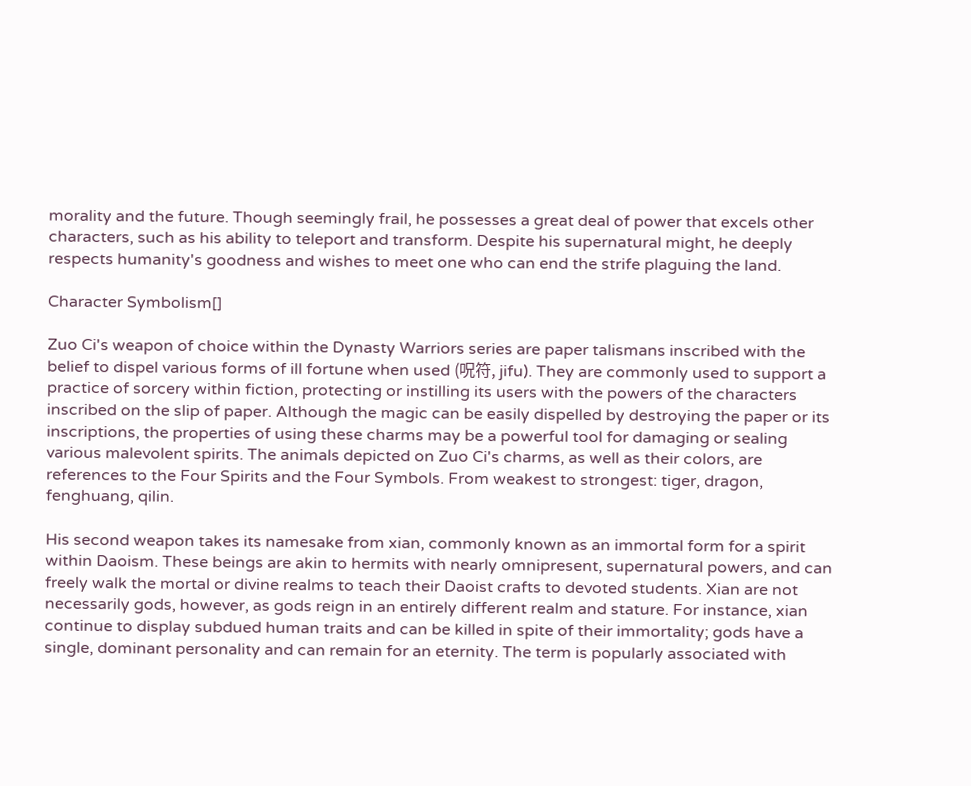morality and the future. Though seemingly frail, he possesses a great deal of power that excels other characters, such as his ability to teleport and transform. Despite his supernatural might, he deeply respects humanity's goodness and wishes to meet one who can end the strife plaguing the land.

Character Symbolism[]

Zuo Ci's weapon of choice within the Dynasty Warriors series are paper talismans inscribed with the belief to dispel various forms of ill fortune when used (呪符, jifu). They are commonly used to support a practice of sorcery within fiction, protecting or instilling its users with the powers of the characters inscribed on the slip of paper. Although the magic can be easily dispelled by destroying the paper or its inscriptions, the properties of using these charms may be a powerful tool for damaging or sealing various malevolent spirits. The animals depicted on Zuo Ci's charms, as well as their colors, are references to the Four Spirits and the Four Symbols. From weakest to strongest: tiger, dragon, fenghuang, qilin.

His second weapon takes its namesake from xian, commonly known as an immortal form for a spirit within Daoism. These beings are akin to hermits with nearly omnipresent, supernatural powers, and can freely walk the mortal or divine realms to teach their Daoist crafts to devoted students. Xian are not necessarily gods, however, as gods reign in an entirely different realm and stature. For instance, xian continue to display subdued human traits and can be killed in spite of their immortality; gods have a single, dominant personality and can remain for an eternity. The term is popularly associated with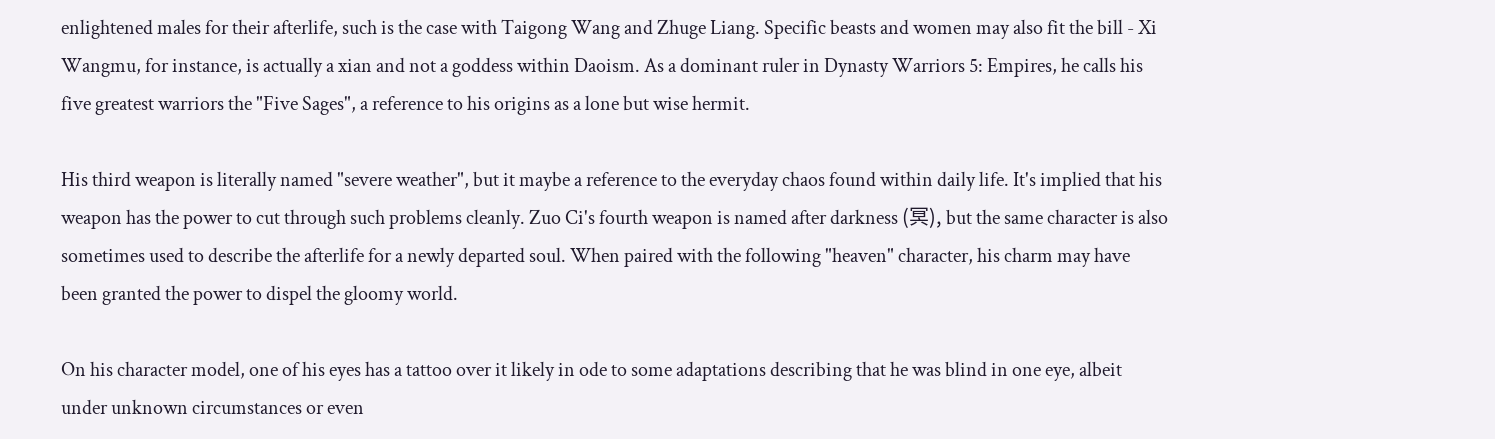enlightened males for their afterlife, such is the case with Taigong Wang and Zhuge Liang. Specific beasts and women may also fit the bill - Xi Wangmu, for instance, is actually a xian and not a goddess within Daoism. As a dominant ruler in Dynasty Warriors 5: Empires, he calls his five greatest warriors the "Five Sages", a reference to his origins as a lone but wise hermit.

His third weapon is literally named "severe weather", but it maybe a reference to the everyday chaos found within daily life. It's implied that his weapon has the power to cut through such problems cleanly. Zuo Ci's fourth weapon is named after darkness (冥), but the same character is also sometimes used to describe the afterlife for a newly departed soul. When paired with the following "heaven" character, his charm may have been granted the power to dispel the gloomy world.

On his character model, one of his eyes has a tattoo over it likely in ode to some adaptations describing that he was blind in one eye, albeit under unknown circumstances or even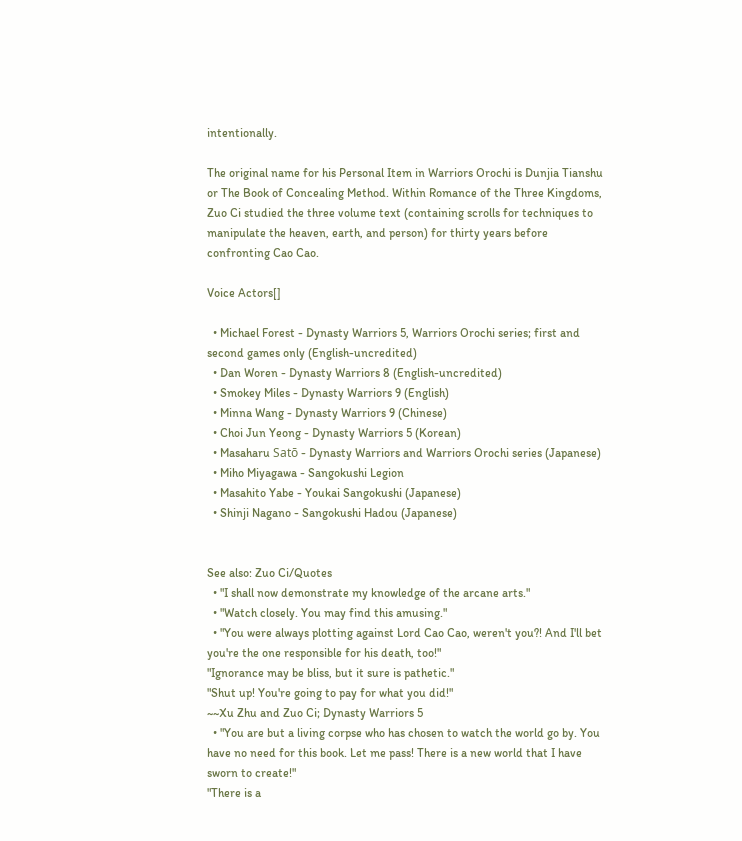intentionally.

The original name for his Personal Item in Warriors Orochi is Dunjia Tianshu or The Book of Concealing Method. Within Romance of the Three Kingdoms, Zuo Ci studied the three volume text (containing scrolls for techniques to manipulate the heaven, earth, and person) for thirty years before confronting Cao Cao.

Voice Actors[]

  • Michael Forest - Dynasty Warriors 5, Warriors Orochi series; first and second games only (English-uncredited)
  • Dan Woren - Dynasty Warriors 8 (English-uncredited)
  • Smokey Miles - Dynasty Warriors 9 (English)
  • Minna Wang - Dynasty Warriors 9 (Chinese)
  • Choi Jun Yeong - Dynasty Warriors 5 (Korean)
  • Masaharu Satō - Dynasty Warriors and Warriors Orochi series (Japanese)
  • Miho Miyagawa - Sangokushi Legion
  • Masahito Yabe - Youkai Sangokushi (Japanese)
  • Shinji Nagano - Sangokushi Hadou (Japanese)


See also: Zuo Ci/Quotes
  • "I shall now demonstrate my knowledge of the arcane arts."
  • "Watch closely. You may find this amusing."
  • "You were always plotting against Lord Cao Cao, weren't you?! And I'll bet you're the one responsible for his death, too!"
"Ignorance may be bliss, but it sure is pathetic."
"Shut up! You're going to pay for what you did!"
~~Xu Zhu and Zuo Ci; Dynasty Warriors 5
  • "You are but a living corpse who has chosen to watch the world go by. You have no need for this book. Let me pass! There is a new world that I have sworn to create!"
"There is a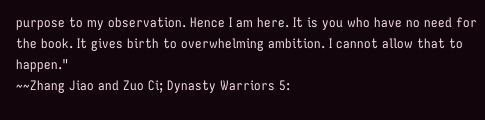purpose to my observation. Hence I am here. It is you who have no need for the book. It gives birth to overwhelming ambition. I cannot allow that to happen."
~~Zhang Jiao and Zuo Ci; Dynasty Warriors 5: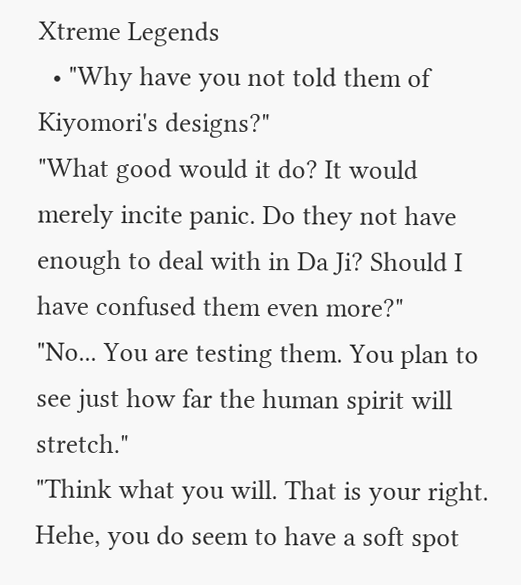Xtreme Legends
  • "Why have you not told them of Kiyomori's designs?"
"What good would it do? It would merely incite panic. Do they not have enough to deal with in Da Ji? Should I have confused them even more?"
"No... You are testing them. You plan to see just how far the human spirit will stretch."
"Think what you will. That is your right. Hehe, you do seem to have a soft spot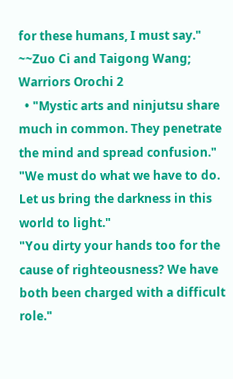for these humans, I must say."
~~Zuo Ci and Taigong Wang; Warriors Orochi 2
  • "Mystic arts and ninjutsu share much in common. They penetrate the mind and spread confusion."
"We must do what we have to do. Let us bring the darkness in this world to light."
"You dirty your hands too for the cause of righteousness? We have both been charged with a difficult role."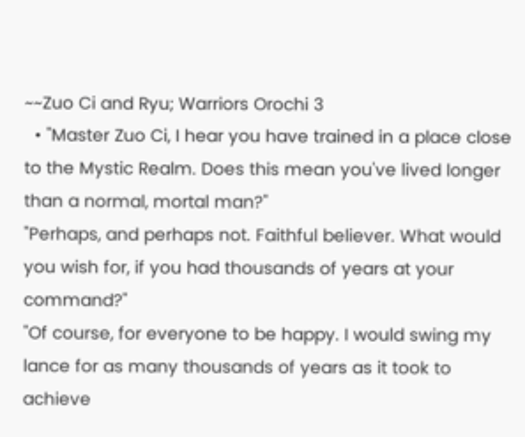~~Zuo Ci and Ryu; Warriors Orochi 3
  • "Master Zuo Ci, I hear you have trained in a place close to the Mystic Realm. Does this mean you've lived longer than a normal, mortal man?"
"Perhaps, and perhaps not. Faithful believer. What would you wish for, if you had thousands of years at your command?"
"Of course, for everyone to be happy. I would swing my lance for as many thousands of years as it took to achieve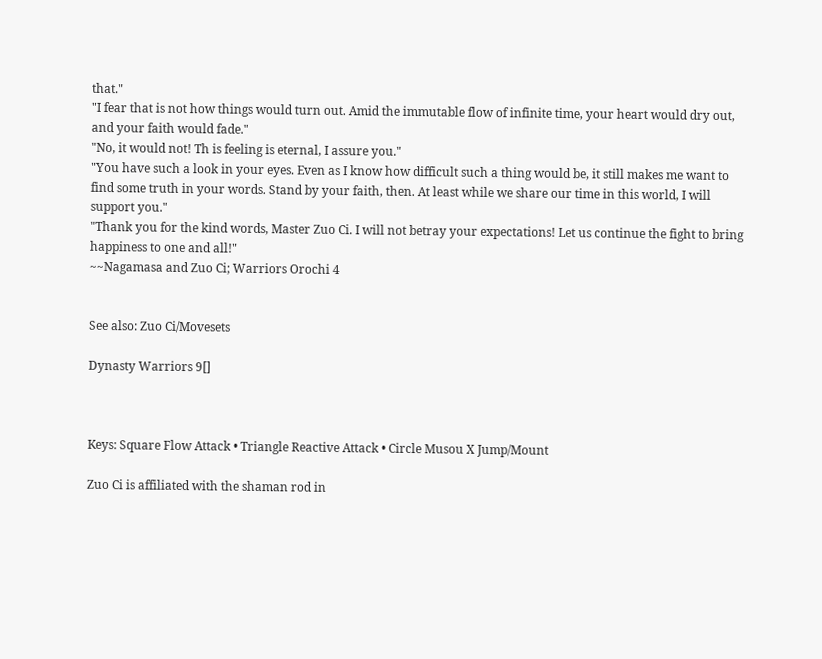that."
"I fear that is not how things would turn out. Amid the immutable flow of infinite time, your heart would dry out, and your faith would fade."
"No, it would not! Th is feeling is eternal, I assure you."
"You have such a look in your eyes. Even as I know how difficult such a thing would be, it still makes me want to find some truth in your words. Stand by your faith, then. At least while we share our time in this world, I will support you."
"Thank you for the kind words, Master Zuo Ci. I will not betray your expectations! Let us continue the fight to bring happiness to one and all!"
~~Nagamasa and Zuo Ci; Warriors Orochi 4


See also: Zuo Ci/Movesets

Dynasty Warriors 9[]



Keys: Square Flow Attack • Triangle Reactive Attack • Circle Musou X Jump/Mount

Zuo Ci is affiliated with the shaman rod in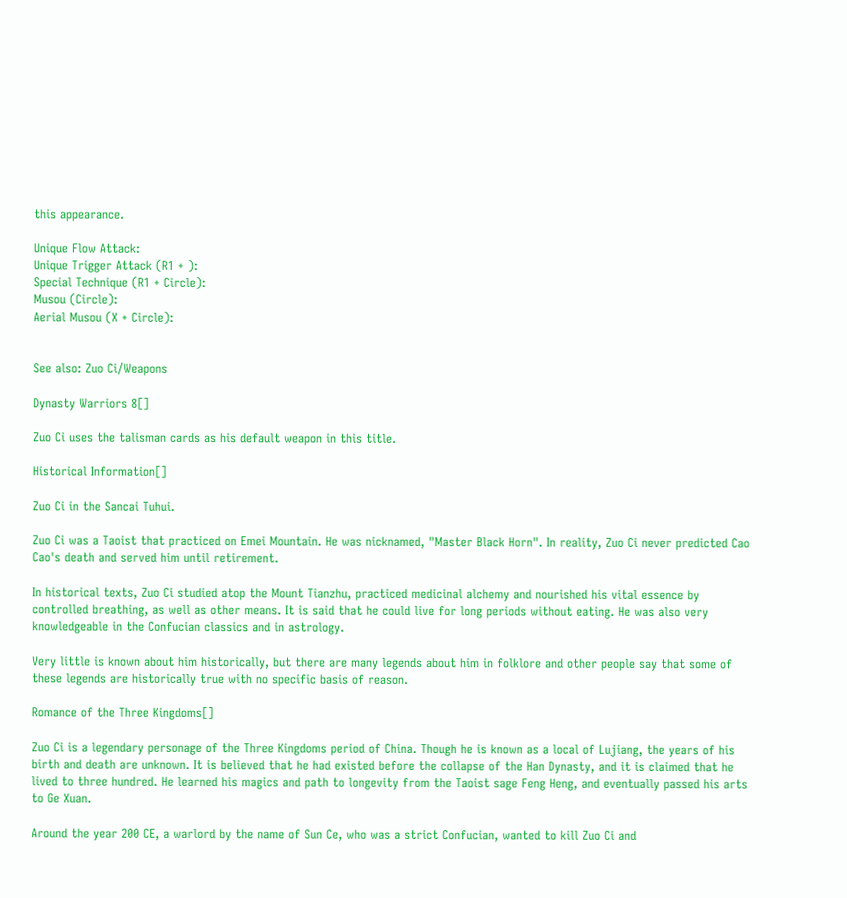this appearance.

Unique Flow Attack:
Unique Trigger Attack (R1 + ):
Special Technique (R1 + Circle):
Musou (Circle):
Aerial Musou (X + Circle):


See also: Zuo Ci/Weapons

Dynasty Warriors 8[]

Zuo Ci uses the talisman cards as his default weapon in this title.

Historical Information[]

Zuo Ci in the Sancai Tuhui.

Zuo Ci was a Taoist that practiced on Emei Mountain. He was nicknamed, "Master Black Horn". In reality, Zuo Ci never predicted Cao Cao's death and served him until retirement.

In historical texts, Zuo Ci studied atop the Mount Tianzhu, practiced medicinal alchemy and nourished his vital essence by controlled breathing, as well as other means. It is said that he could live for long periods without eating. He was also very knowledgeable in the Confucian classics and in astrology.

Very little is known about him historically, but there are many legends about him in folklore and other people say that some of these legends are historically true with no specific basis of reason.

Romance of the Three Kingdoms[]

Zuo Ci is a legendary personage of the Three Kingdoms period of China. Though he is known as a local of Lujiang, the years of his birth and death are unknown. It is believed that he had existed before the collapse of the Han Dynasty, and it is claimed that he lived to three hundred. He learned his magics and path to longevity from the Taoist sage Feng Heng, and eventually passed his arts to Ge Xuan.

Around the year 200 CE, a warlord by the name of Sun Ce, who was a strict Confucian, wanted to kill Zuo Ci and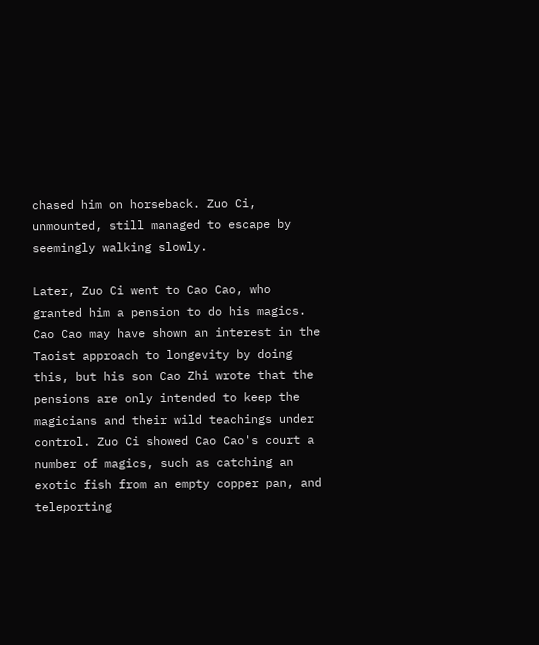chased him on horseback. Zuo Ci, unmounted, still managed to escape by seemingly walking slowly.

Later, Zuo Ci went to Cao Cao, who granted him a pension to do his magics. Cao Cao may have shown an interest in the Taoist approach to longevity by doing this, but his son Cao Zhi wrote that the pensions are only intended to keep the magicians and their wild teachings under control. Zuo Ci showed Cao Cao's court a number of magics, such as catching an exotic fish from an empty copper pan, and teleporting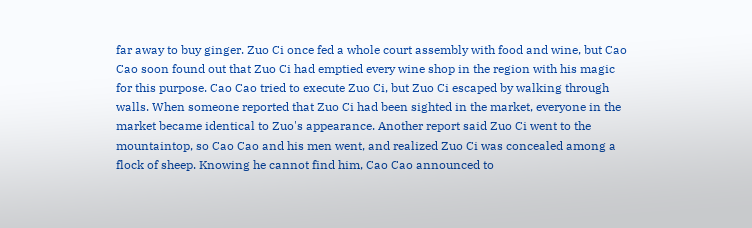far away to buy ginger. Zuo Ci once fed a whole court assembly with food and wine, but Cao Cao soon found out that Zuo Ci had emptied every wine shop in the region with his magic for this purpose. Cao Cao tried to execute Zuo Ci, but Zuo Ci escaped by walking through walls. When someone reported that Zuo Ci had been sighted in the market, everyone in the market became identical to Zuo's appearance. Another report said Zuo Ci went to the mountaintop, so Cao Cao and his men went, and realized Zuo Ci was concealed among a flock of sheep. Knowing he cannot find him, Cao Cao announced to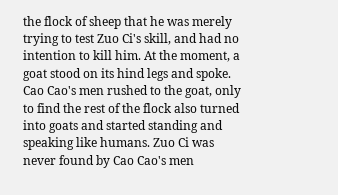the flock of sheep that he was merely trying to test Zuo Ci's skill, and had no intention to kill him. At the moment, a goat stood on its hind legs and spoke. Cao Cao's men rushed to the goat, only to find the rest of the flock also turned into goats and started standing and speaking like humans. Zuo Ci was never found by Cao Cao's men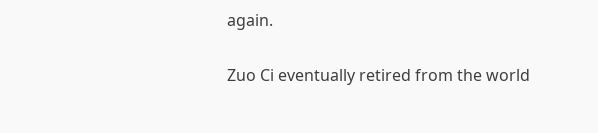again.

Zuo Ci eventually retired from the world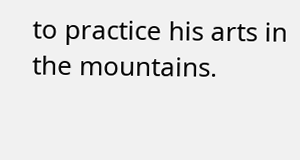to practice his arts in the mountains.